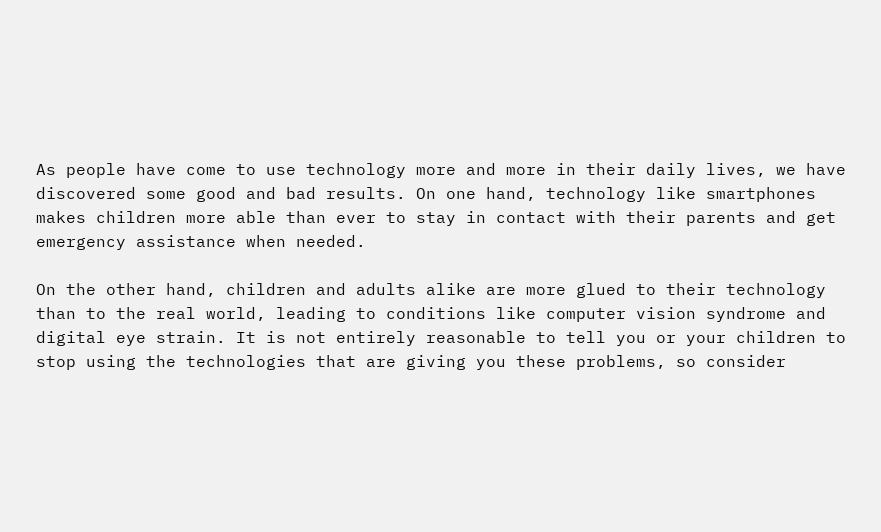As people have come to use technology more and more in their daily lives, we have discovered some good and bad results. On one hand, technology like smartphones makes children more able than ever to stay in contact with their parents and get emergency assistance when needed.

On the other hand, children and adults alike are more glued to their technology than to the real world, leading to conditions like computer vision syndrome and digital eye strain. It is not entirely reasonable to tell you or your children to stop using the technologies that are giving you these problems, so consider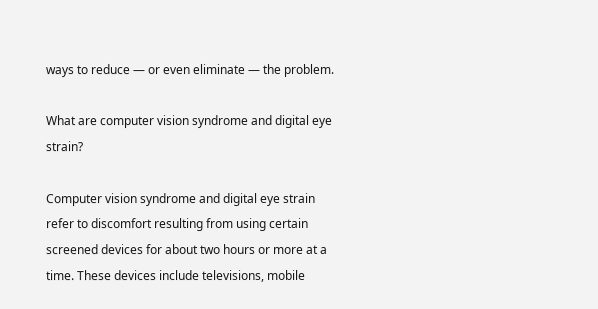ways to reduce — or even eliminate — the problem.

What are computer vision syndrome and digital eye strain?

Computer vision syndrome and digital eye strain refer to discomfort resulting from using certain screened devices for about two hours or more at a time. These devices include televisions, mobile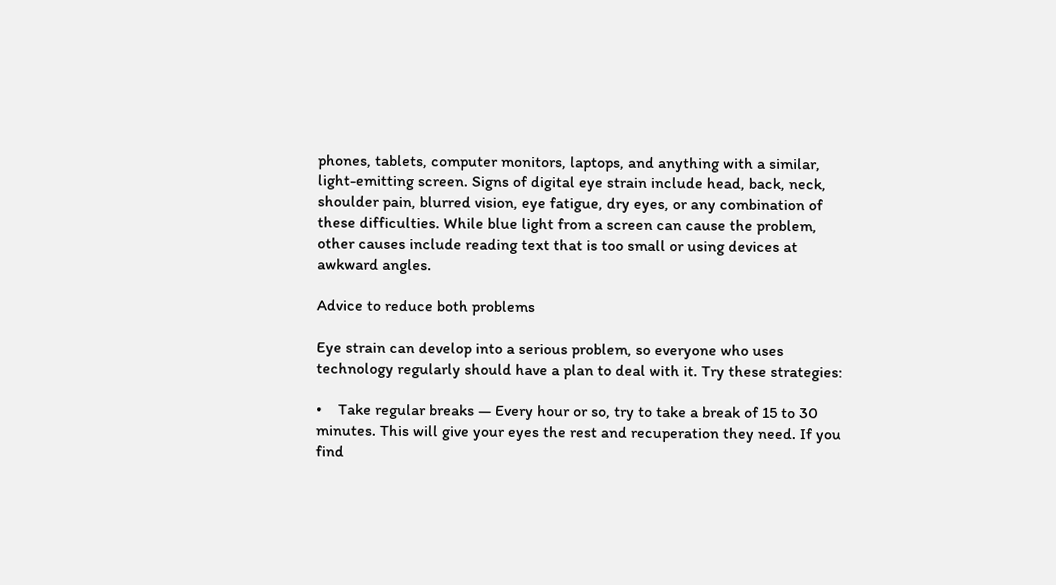phones, tablets, computer monitors, laptops, and anything with a similar, light-emitting screen. Signs of digital eye strain include head, back, neck, shoulder pain, blurred vision, eye fatigue, dry eyes, or any combination of these difficulties. While blue light from a screen can cause the problem, other causes include reading text that is too small or using devices at awkward angles.

Advice to reduce both problems

Eye strain can develop into a serious problem, so everyone who uses technology regularly should have a plan to deal with it. Try these strategies:

•    Take regular breaks — Every hour or so, try to take a break of 15 to 30 minutes. This will give your eyes the rest and recuperation they need. If you find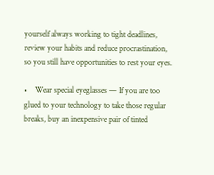yourself always working to tight deadlines, review your habits and reduce procrastination, so you still have opportunities to rest your eyes.

•    Wear special eyeglasses — If you are too glued to your technology to take those regular breaks, buy an inexpensive pair of tinted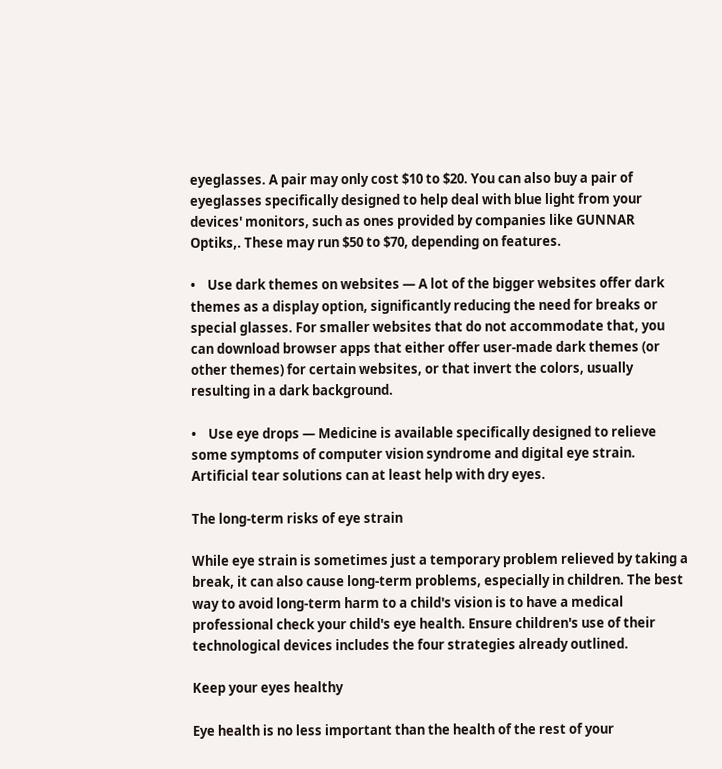eyeglasses. A pair may only cost $10 to $20. You can also buy a pair of eyeglasses specifically designed to help deal with blue light from your devices' monitors, such as ones provided by companies like GUNNAR Optiks,. These may run $50 to $70, depending on features.

•    Use dark themes on websites — A lot of the bigger websites offer dark themes as a display option, significantly reducing the need for breaks or special glasses. For smaller websites that do not accommodate that, you can download browser apps that either offer user-made dark themes (or other themes) for certain websites, or that invert the colors, usually resulting in a dark background.

•    Use eye drops — Medicine is available specifically designed to relieve some symptoms of computer vision syndrome and digital eye strain. Artificial tear solutions can at least help with dry eyes.

The long-term risks of eye strain

While eye strain is sometimes just a temporary problem relieved by taking a break, it can also cause long-term problems, especially in children. The best way to avoid long-term harm to a child's vision is to have a medical professional check your child's eye health. Ensure children's use of their technological devices includes the four strategies already outlined.

Keep your eyes healthy

Eye health is no less important than the health of the rest of your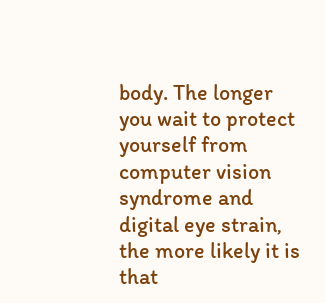body. The longer you wait to protect yourself from computer vision syndrome and digital eye strain, the more likely it is that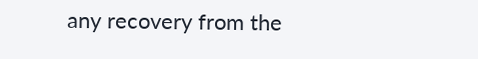any recovery from the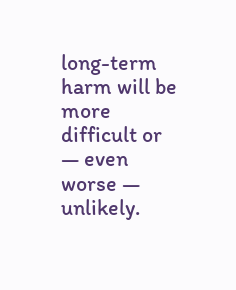long-term harm will be more difficult or — even worse — unlikely.